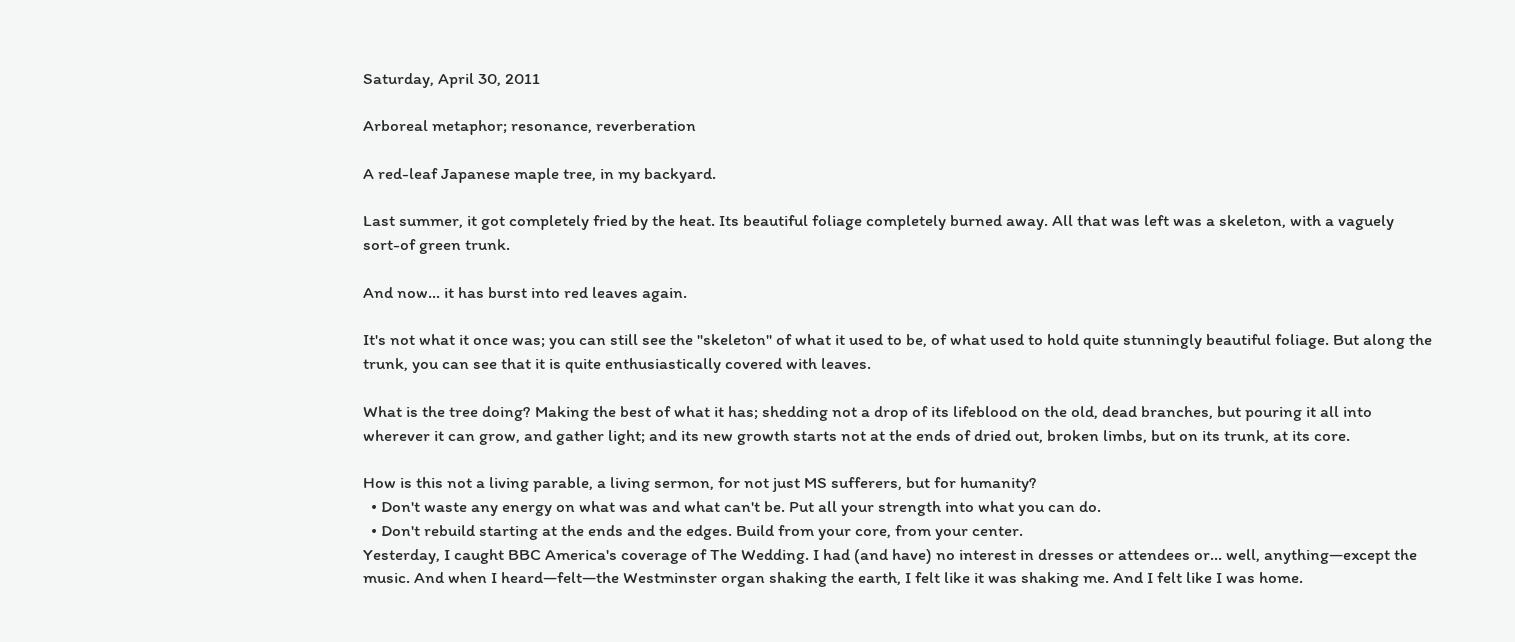Saturday, April 30, 2011

Arboreal metaphor; resonance, reverberation

A red-leaf Japanese maple tree, in my backyard.

Last summer, it got completely fried by the heat. Its beautiful foliage completely burned away. All that was left was a skeleton, with a vaguely sort-of green trunk.

And now... it has burst into red leaves again.

It's not what it once was; you can still see the "skeleton" of what it used to be, of what used to hold quite stunningly beautiful foliage. But along the trunk, you can see that it is quite enthusiastically covered with leaves.

What is the tree doing? Making the best of what it has; shedding not a drop of its lifeblood on the old, dead branches, but pouring it all into wherever it can grow, and gather light; and its new growth starts not at the ends of dried out, broken limbs, but on its trunk, at its core.

How is this not a living parable, a living sermon, for not just MS sufferers, but for humanity?
  • Don't waste any energy on what was and what can't be. Put all your strength into what you can do.
  • Don't rebuild starting at the ends and the edges. Build from your core, from your center.
Yesterday, I caught BBC America's coverage of The Wedding. I had (and have) no interest in dresses or attendees or... well, anything—except the music. And when I heard—felt—the Westminster organ shaking the earth, I felt like it was shaking me. And I felt like I was home.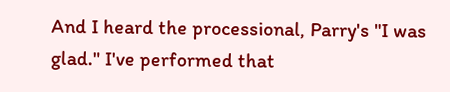And I heard the processional, Parry's "I was glad." I've performed that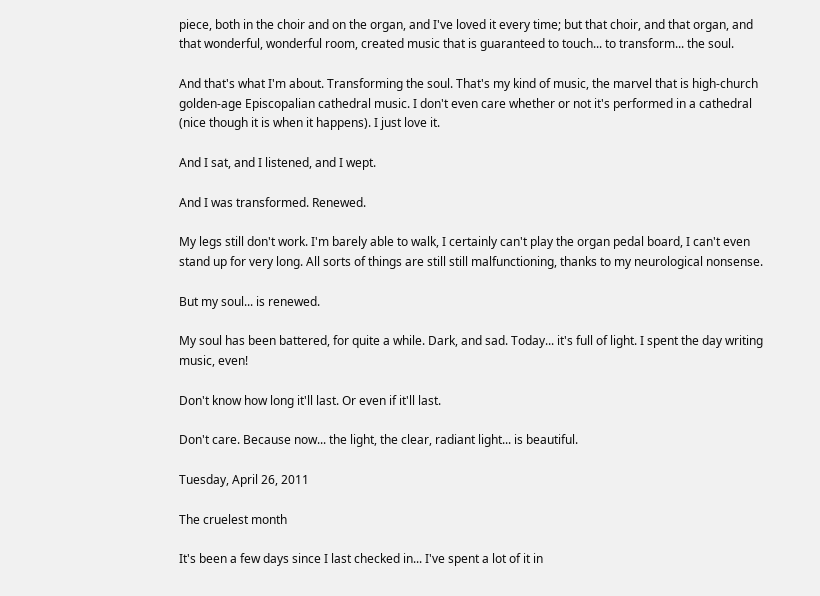piece, both in the choir and on the organ, and I've loved it every time; but that choir, and that organ, and that wonderful, wonderful room, created music that is guaranteed to touch... to transform... the soul.

And that's what I'm about. Transforming the soul. That's my kind of music, the marvel that is high-church golden-age Episcopalian cathedral music. I don't even care whether or not it's performed in a cathedral (nice though it is when it happens). I just love it.

And I sat, and I listened, and I wept.

And I was transformed. Renewed.

My legs still don't work. I'm barely able to walk, I certainly can't play the organ pedal board, I can't even stand up for very long. All sorts of things are still still malfunctioning, thanks to my neurological nonsense.

But my soul... is renewed.

My soul has been battered, for quite a while. Dark, and sad. Today... it's full of light. I spent the day writing music, even!

Don't know how long it'll last. Or even if it'll last.

Don't care. Because now... the light, the clear, radiant light... is beautiful.

Tuesday, April 26, 2011

The cruelest month

It's been a few days since I last checked in... I've spent a lot of it in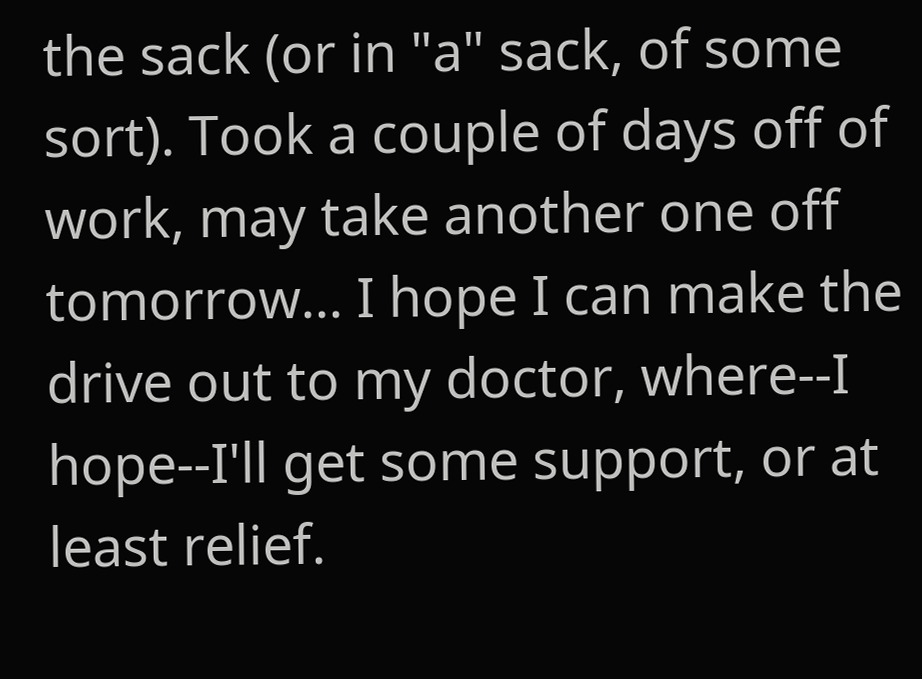the sack (or in "a" sack, of some sort). Took a couple of days off of work, may take another one off tomorrow... I hope I can make the drive out to my doctor, where--I hope--I'll get some support, or at least relief.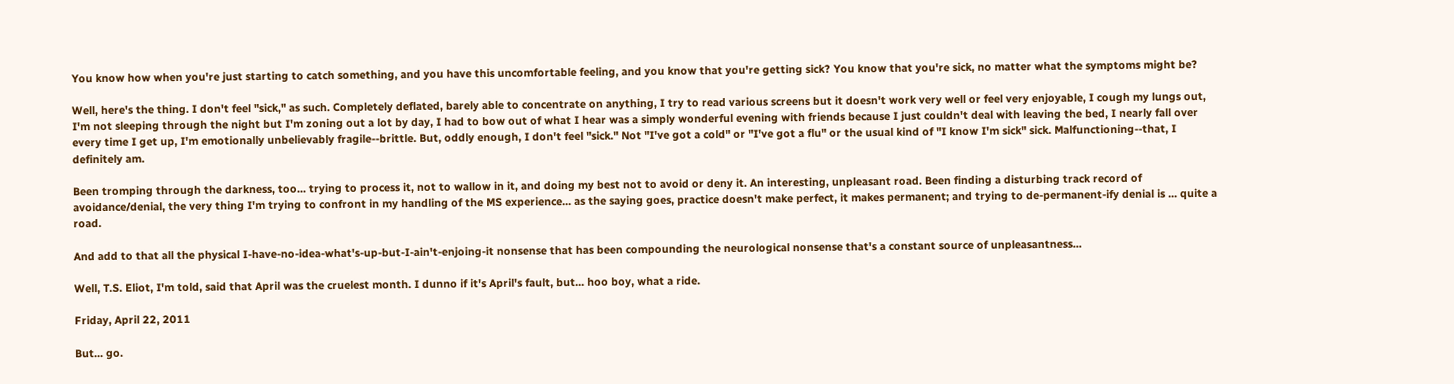You know how when you're just starting to catch something, and you have this uncomfortable feeling, and you know that you're getting sick? You know that you're sick, no matter what the symptoms might be?

Well, here's the thing. I don't feel "sick," as such. Completely deflated, barely able to concentrate on anything, I try to read various screens but it doesn't work very well or feel very enjoyable, I cough my lungs out, I'm not sleeping through the night but I'm zoning out a lot by day, I had to bow out of what I hear was a simply wonderful evening with friends because I just couldn't deal with leaving the bed, I nearly fall over every time I get up, I'm emotionally unbelievably fragile--brittle. But, oddly enough, I don't feel "sick." Not "I've got a cold" or "I've got a flu" or the usual kind of "I know I'm sick" sick. Malfunctioning--that, I definitely am.

Been tromping through the darkness, too... trying to process it, not to wallow in it, and doing my best not to avoid or deny it. An interesting, unpleasant road. Been finding a disturbing track record of avoidance/denial, the very thing I'm trying to confront in my handling of the MS experience... as the saying goes, practice doesn't make perfect, it makes permanent; and trying to de-permanent-ify denial is ... quite a road.

And add to that all the physical I-have-no-idea-what's-up-but-I-ain't-enjoing-it nonsense that has been compounding the neurological nonsense that's a constant source of unpleasantness...

Well, T.S. Eliot, I'm told, said that April was the cruelest month. I dunno if it's April's fault, but... hoo boy, what a ride.

Friday, April 22, 2011

But... go.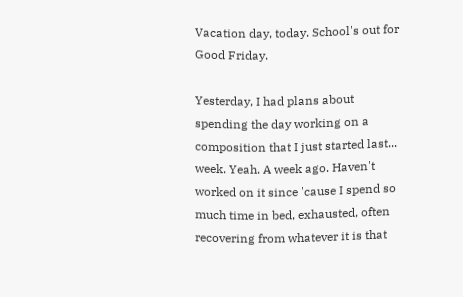Vacation day, today. School's out for Good Friday.

Yesterday, I had plans about spending the day working on a composition that I just started last... week. Yeah. A week ago. Haven't worked on it since 'cause I spend so much time in bed, exhausted, often recovering from whatever it is that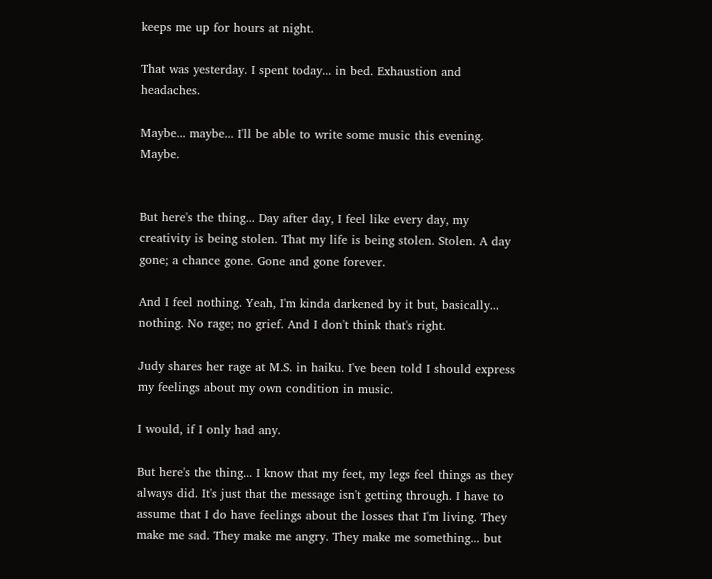keeps me up for hours at night.

That was yesterday. I spent today... in bed. Exhaustion and headaches.

Maybe... maybe... I'll be able to write some music this evening. Maybe.


But here's the thing... Day after day, I feel like every day, my creativity is being stolen. That my life is being stolen. Stolen. A day gone; a chance gone. Gone and gone forever.

And I feel nothing. Yeah, I'm kinda darkened by it but, basically... nothing. No rage; no grief. And I don't think that's right.

Judy shares her rage at M.S. in haiku. I've been told I should express my feelings about my own condition in music.

I would, if I only had any.

But here's the thing... I know that my feet, my legs feel things as they always did. It's just that the message isn't getting through. I have to assume that I do have feelings about the losses that I'm living. They make me sad. They make me angry. They make me something... but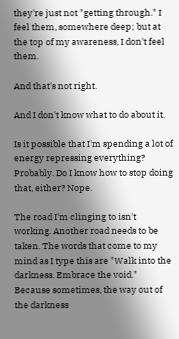they're just not "getting through." I feel them, somewhere deep; but at the top of my awareness, I don't feel them.

And that's not right.

And I don't know what to do about it.

Is it possible that I'm spending a lot of energy repressing everything? Probably. Do I know how to stop doing that, either? Nope.

The road I'm clinging to isn't working. Another road needs to be taken. The words that come to my mind as I type this are "Walk into the darkness. Embrace the void." Because sometimes, the way out of the darkness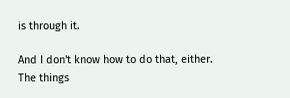is through it.

And I don't know how to do that, either. The things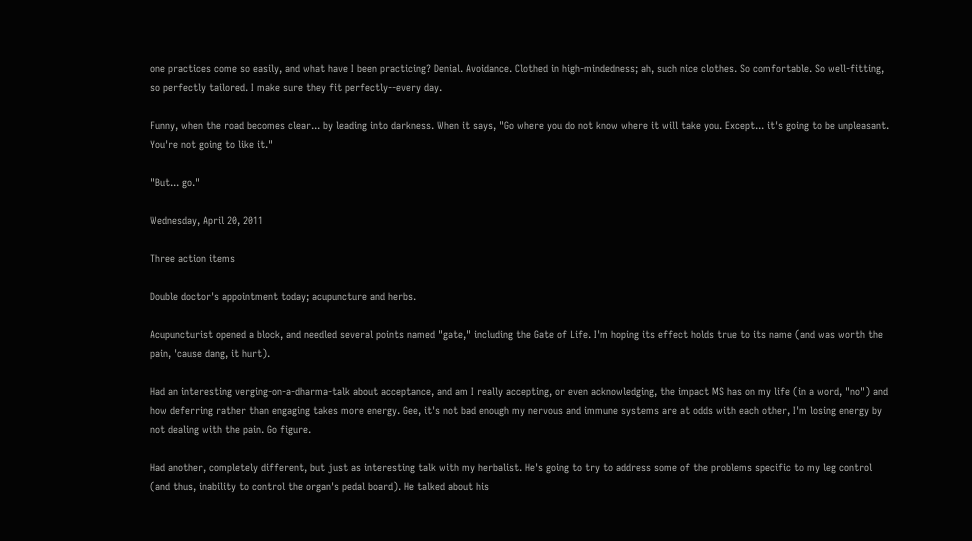one practices come so easily, and what have I been practicing? Denial. Avoidance. Clothed in high-mindedness; ah, such nice clothes. So comfortable. So well-fitting, so perfectly tailored. I make sure they fit perfectly--every day.

Funny, when the road becomes clear... by leading into darkness. When it says, "Go where you do not know where it will take you. Except... it's going to be unpleasant. You're not going to like it."

"But... go."

Wednesday, April 20, 2011

Three action items

Double doctor's appointment today; acupuncture and herbs.

Acupuncturist opened a block, and needled several points named "gate," including the Gate of Life. I'm hoping its effect holds true to its name (and was worth the pain, 'cause dang, it hurt).

Had an interesting verging-on-a-dharma-talk about acceptance, and am I really accepting, or even acknowledging, the impact MS has on my life (in a word, "no") and how deferring rather than engaging takes more energy. Gee, it's not bad enough my nervous and immune systems are at odds with each other, I'm losing energy by not dealing with the pain. Go figure.

Had another, completely different, but just as interesting talk with my herbalist. He's going to try to address some of the problems specific to my leg control (and thus, inability to control the organ's pedal board). He talked about his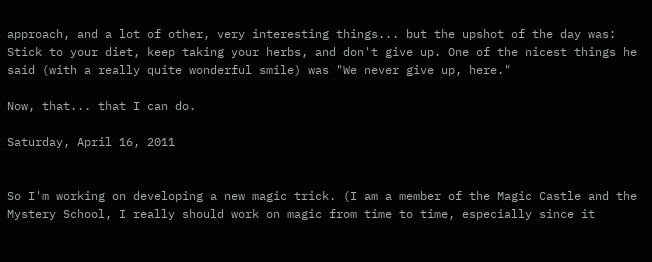approach, and a lot of other, very interesting things... but the upshot of the day was: Stick to your diet, keep taking your herbs, and don't give up. One of the nicest things he said (with a really quite wonderful smile) was "We never give up, here."

Now, that... that I can do.

Saturday, April 16, 2011


So I'm working on developing a new magic trick. (I am a member of the Magic Castle and the Mystery School, I really should work on magic from time to time, especially since it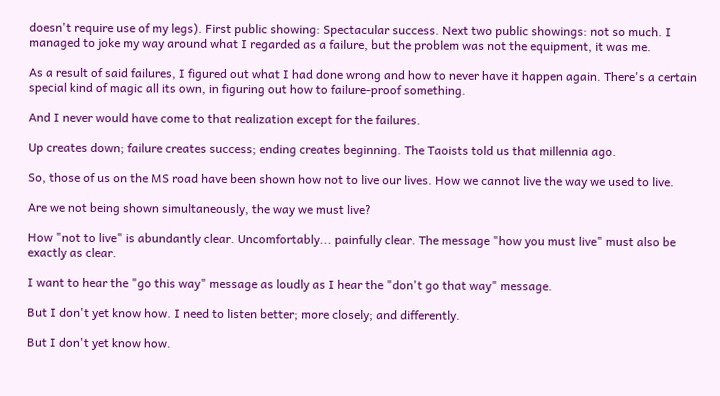doesn't require use of my legs). First public showing: Spectacular success. Next two public showings: not so much. I managed to joke my way around what I regarded as a failure, but the problem was not the equipment, it was me.

As a result of said failures, I figured out what I had done wrong and how to never have it happen again. There's a certain special kind of magic all its own, in figuring out how to failure-proof something.

And I never would have come to that realization except for the failures.

Up creates down; failure creates success; ending creates beginning. The Taoists told us that millennia ago.

So, those of us on the MS road have been shown how not to live our lives. How we cannot live the way we used to live.

Are we not being shown simultaneously, the way we must live?

How "not to live" is abundantly clear. Uncomfortably... painfully clear. The message "how you must live" must also be exactly as clear.

I want to hear the "go this way" message as loudly as I hear the "don't go that way" message.

But I don't yet know how. I need to listen better; more closely; and differently.

But I don't yet know how.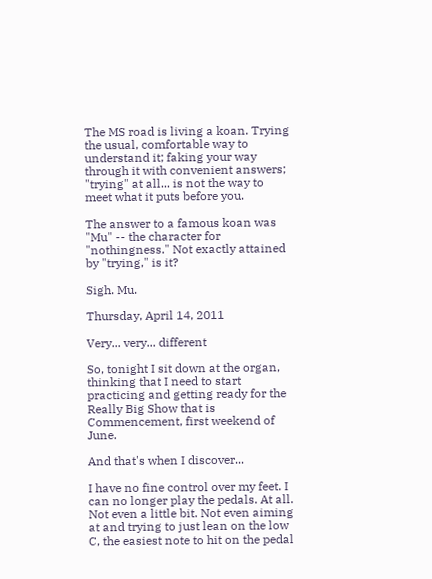The MS road is living a koan. Trying the usual, comfortable way to understand it; faking your way through it with convenient answers; "trying" at all... is not the way to meet what it puts before you.

The answer to a famous koan was "Mu" -- the character for "nothingness." Not exactly attained by "trying," is it?

Sigh. Mu.

Thursday, April 14, 2011

Very... very... different

So, tonight I sit down at the organ, thinking that I need to start practicing and getting ready for the Really Big Show that is Commencement, first weekend of June.

And that's when I discover...

I have no fine control over my feet. I can no longer play the pedals. At all. Not even a little bit. Not even aiming at and trying to just lean on the low C, the easiest note to hit on the pedal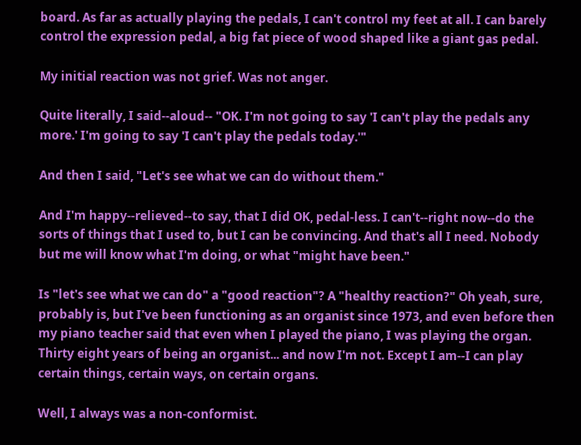board. As far as actually playing the pedals, I can't control my feet at all. I can barely control the expression pedal, a big fat piece of wood shaped like a giant gas pedal.

My initial reaction was not grief. Was not anger.

Quite literally, I said--aloud-- "OK. I'm not going to say 'I can't play the pedals any more.' I'm going to say 'I can't play the pedals today.'"

And then I said, "Let's see what we can do without them."

And I'm happy--relieved--to say, that I did OK, pedal-less. I can't--right now--do the sorts of things that I used to, but I can be convincing. And that's all I need. Nobody but me will know what I'm doing, or what "might have been."

Is "let's see what we can do" a "good reaction"? A "healthy reaction?" Oh yeah, sure, probably is, but I've been functioning as an organist since 1973, and even before then my piano teacher said that even when I played the piano, I was playing the organ. Thirty eight years of being an organist... and now I'm not. Except I am--I can play certain things, certain ways, on certain organs.

Well, I always was a non-conformist.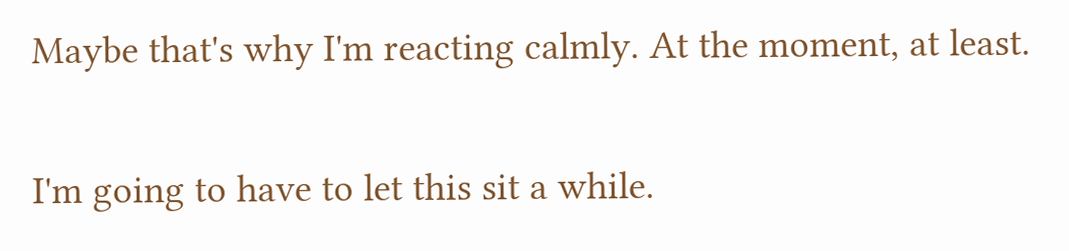Maybe that's why I'm reacting calmly. At the moment, at least.

I'm going to have to let this sit a while.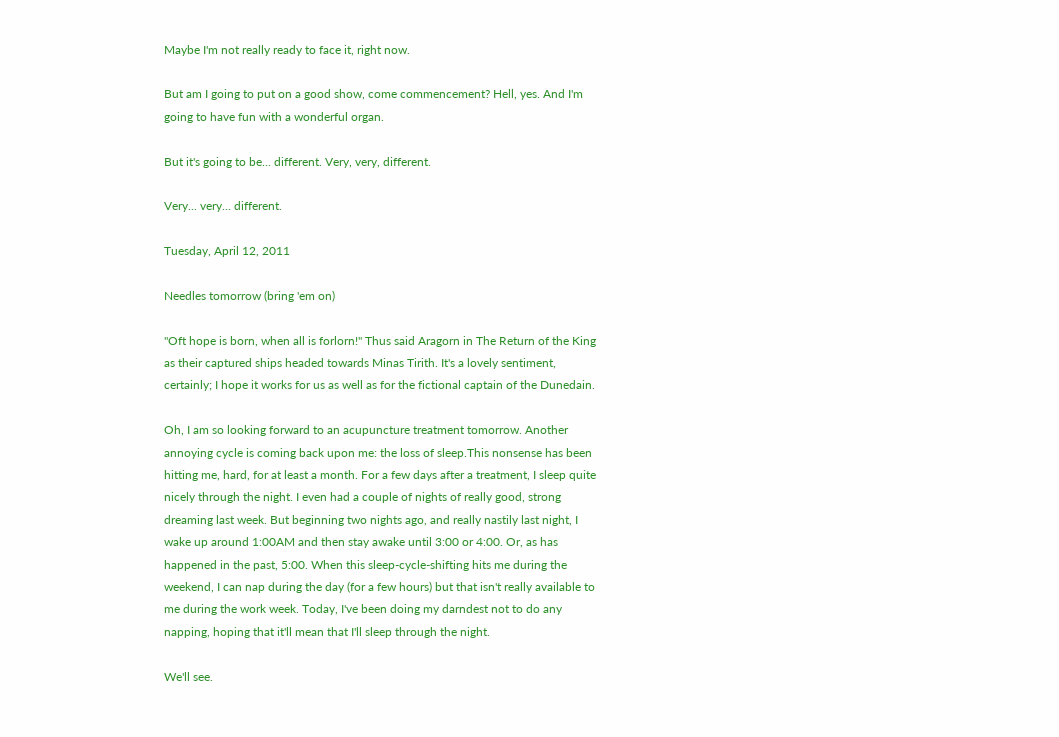Maybe I'm not really ready to face it, right now.

But am I going to put on a good show, come commencement? Hell, yes. And I'm going to have fun with a wonderful organ.

But it's going to be... different. Very, very, different.

Very... very... different.

Tuesday, April 12, 2011

Needles tomorrow (bring 'em on)

"Oft hope is born, when all is forlorn!" Thus said Aragorn in The Return of the King as their captured ships headed towards Minas Tirith. It's a lovely sentiment, certainly; I hope it works for us as well as for the fictional captain of the Dunedain.

Oh, I am so looking forward to an acupuncture treatment tomorrow. Another annoying cycle is coming back upon me: the loss of sleep.This nonsense has been hitting me, hard, for at least a month. For a few days after a treatment, I sleep quite nicely through the night. I even had a couple of nights of really good, strong dreaming last week. But beginning two nights ago, and really nastily last night, I wake up around 1:00AM and then stay awake until 3:00 or 4:00. Or, as has happened in the past, 5:00. When this sleep-cycle-shifting hits me during the weekend, I can nap during the day (for a few hours) but that isn't really available to me during the work week. Today, I've been doing my darndest not to do any napping, hoping that it'll mean that I'll sleep through the night.

We'll see.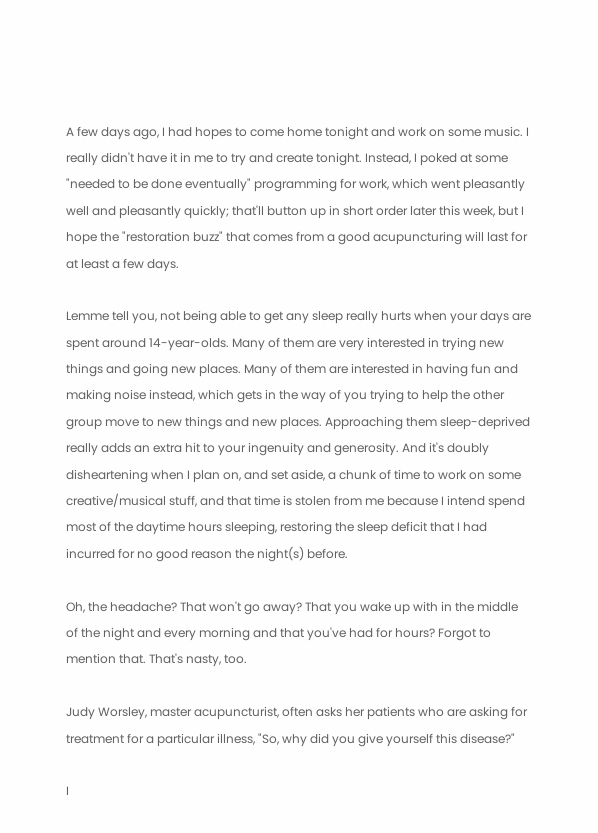A few days ago, I had hopes to come home tonight and work on some music. I really didn't have it in me to try and create tonight. Instead, I poked at some "needed to be done eventually" programming for work, which went pleasantly well and pleasantly quickly; that'll button up in short order later this week, but I hope the "restoration buzz" that comes from a good acupuncturing will last for at least a few days.

Lemme tell you, not being able to get any sleep really hurts when your days are spent around 14-year-olds. Many of them are very interested in trying new things and going new places. Many of them are interested in having fun and making noise instead, which gets in the way of you trying to help the other group move to new things and new places. Approaching them sleep-deprived really adds an extra hit to your ingenuity and generosity. And it's doubly disheartening when I plan on, and set aside, a chunk of time to work on some creative/musical stuff, and that time is stolen from me because I intend spend most of the daytime hours sleeping, restoring the sleep deficit that I had incurred for no good reason the night(s) before.

Oh, the headache? That won't go away? That you wake up with in the middle of the night and every morning and that you've had for hours? Forgot to mention that. That's nasty, too.

Judy Worsley, master acupuncturist, often asks her patients who are asking for treatment for a particular illness, "So, why did you give yourself this disease?"

I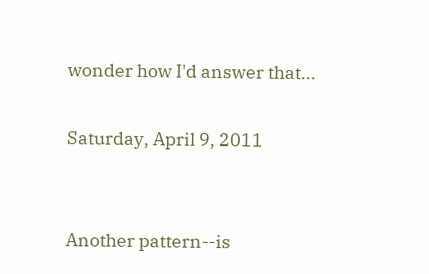wonder how I'd answer that...

Saturday, April 9, 2011


Another pattern--is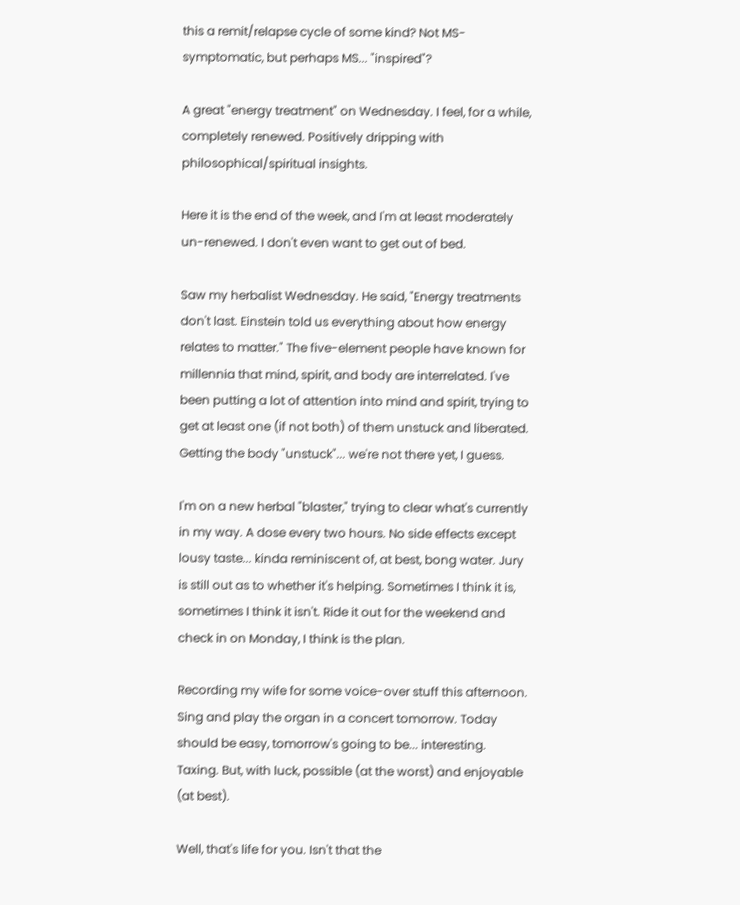this a remit/relapse cycle of some kind? Not MS-symptomatic, but perhaps MS... "inspired"?

A great "energy treatment" on Wednesday. I feel, for a while, completely renewed. Positively dripping with philosophical/spiritual insights.

Here it is the end of the week, and I'm at least moderately un-renewed. I don't even want to get out of bed.

Saw my herbalist Wednesday. He said, "Energy treatments don't last. Einstein told us everything about how energy relates to matter." The five-element people have known for millennia that mind, spirit, and body are interrelated. I've been putting a lot of attention into mind and spirit, trying to get at least one (if not both) of them unstuck and liberated. Getting the body "unstuck"... we're not there yet, I guess.

I'm on a new herbal "blaster," trying to clear what's currently in my way. A dose every two hours. No side effects except lousy taste... kinda reminiscent of, at best, bong water. Jury is still out as to whether it's helping. Sometimes I think it is, sometimes I think it isn't. Ride it out for the weekend and check in on Monday, I think is the plan.

Recording my wife for some voice-over stuff this afternoon. Sing and play the organ in a concert tomorrow. Today should be easy, tomorrow's going to be... interesting. Taxing. But, with luck, possible (at the worst) and enjoyable (at best).

Well, that's life for you. Isn't that the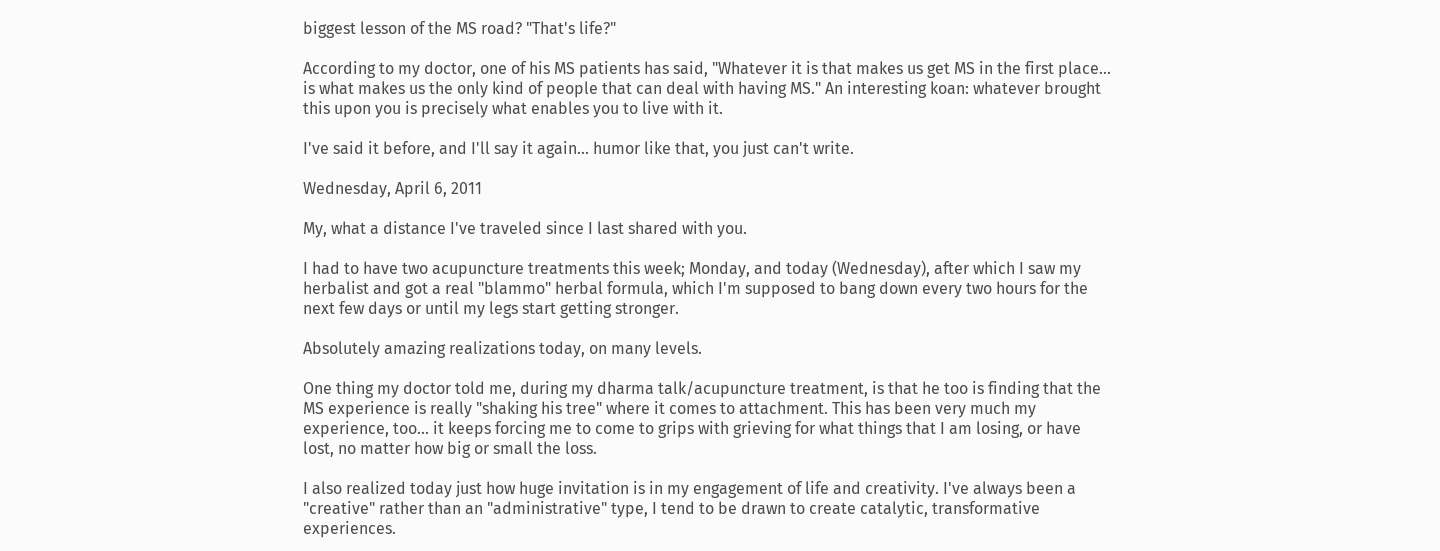biggest lesson of the MS road? "That's life?"

According to my doctor, one of his MS patients has said, "Whatever it is that makes us get MS in the first place... is what makes us the only kind of people that can deal with having MS." An interesting koan: whatever brought this upon you is precisely what enables you to live with it.

I've said it before, and I'll say it again... humor like that, you just can't write.

Wednesday, April 6, 2011

My, what a distance I've traveled since I last shared with you.

I had to have two acupuncture treatments this week; Monday, and today (Wednesday), after which I saw my herbalist and got a real "blammo" herbal formula, which I'm supposed to bang down every two hours for the next few days or until my legs start getting stronger.

Absolutely amazing realizations today, on many levels.

One thing my doctor told me, during my dharma talk/acupuncture treatment, is that he too is finding that the MS experience is really "shaking his tree" where it comes to attachment. This has been very much my experience, too... it keeps forcing me to come to grips with grieving for what things that I am losing, or have lost, no matter how big or small the loss.

I also realized today just how huge invitation is in my engagement of life and creativity. I've always been a "creative" rather than an "administrative" type, I tend to be drawn to create catalytic, transformative experiences.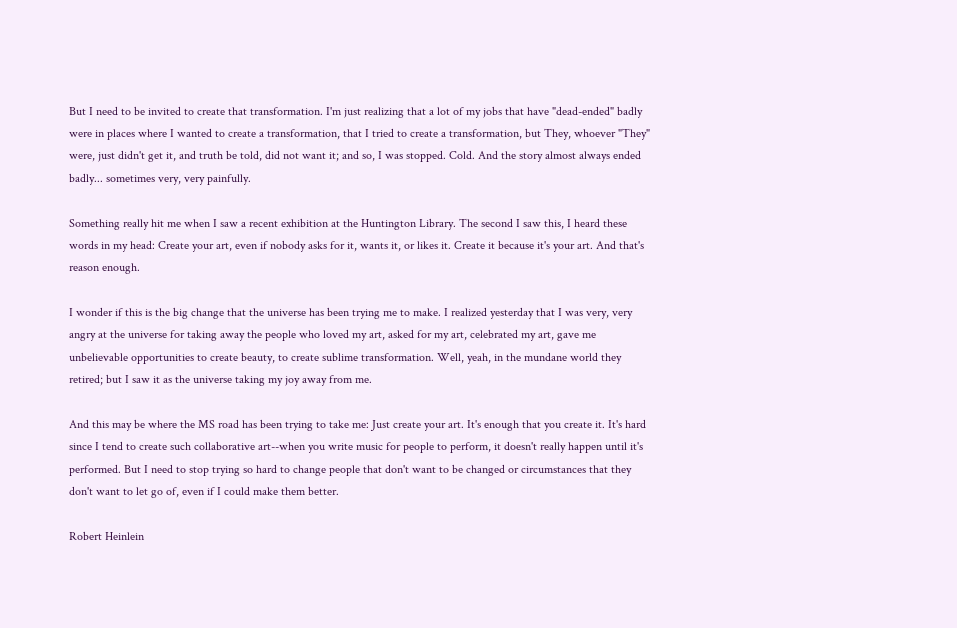But I need to be invited to create that transformation. I'm just realizing that a lot of my jobs that have "dead-ended" badly were in places where I wanted to create a transformation, that I tried to create a transformation, but They, whoever "They" were, just didn't get it, and truth be told, did not want it; and so, I was stopped. Cold. And the story almost always ended badly... sometimes very, very painfully.

Something really hit me when I saw a recent exhibition at the Huntington Library. The second I saw this, I heard these words in my head: Create your art, even if nobody asks for it, wants it, or likes it. Create it because it's your art. And that's reason enough.

I wonder if this is the big change that the universe has been trying me to make. I realized yesterday that I was very, very angry at the universe for taking away the people who loved my art, asked for my art, celebrated my art, gave me unbelievable opportunities to create beauty, to create sublime transformation. Well, yeah, in the mundane world they retired; but I saw it as the universe taking my joy away from me.

And this may be where the MS road has been trying to take me: Just create your art. It's enough that you create it. It's hard since I tend to create such collaborative art--when you write music for people to perform, it doesn't really happen until it's performed. But I need to stop trying so hard to change people that don't want to be changed or circumstances that they don't want to let go of, even if I could make them better.

Robert Heinlein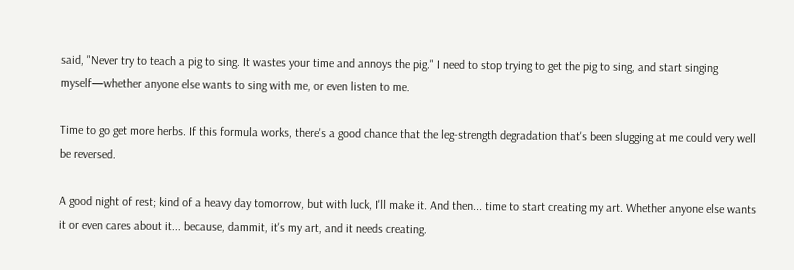said, "Never try to teach a pig to sing. It wastes your time and annoys the pig." I need to stop trying to get the pig to sing, and start singing myself—whether anyone else wants to sing with me, or even listen to me.

Time to go get more herbs. If this formula works, there's a good chance that the leg-strength degradation that's been slugging at me could very well be reversed.

A good night of rest; kind of a heavy day tomorrow, but with luck, I'll make it. And then... time to start creating my art. Whether anyone else wants it or even cares about it... because, dammit, it's my art, and it needs creating.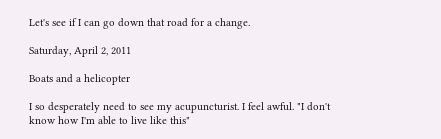Let's see if I can go down that road for a change.

Saturday, April 2, 2011

Boats and a helicopter

I so desperately need to see my acupuncturist. I feel awful. "I don't know how I'm able to live like this"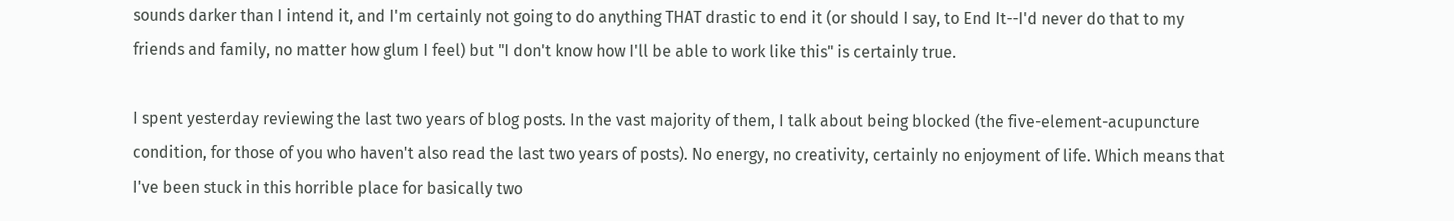sounds darker than I intend it, and I'm certainly not going to do anything THAT drastic to end it (or should I say, to End It--I'd never do that to my friends and family, no matter how glum I feel) but "I don't know how I'll be able to work like this" is certainly true.

I spent yesterday reviewing the last two years of blog posts. In the vast majority of them, I talk about being blocked (the five-element-acupuncture condition, for those of you who haven't also read the last two years of posts). No energy, no creativity, certainly no enjoyment of life. Which means that I've been stuck in this horrible place for basically two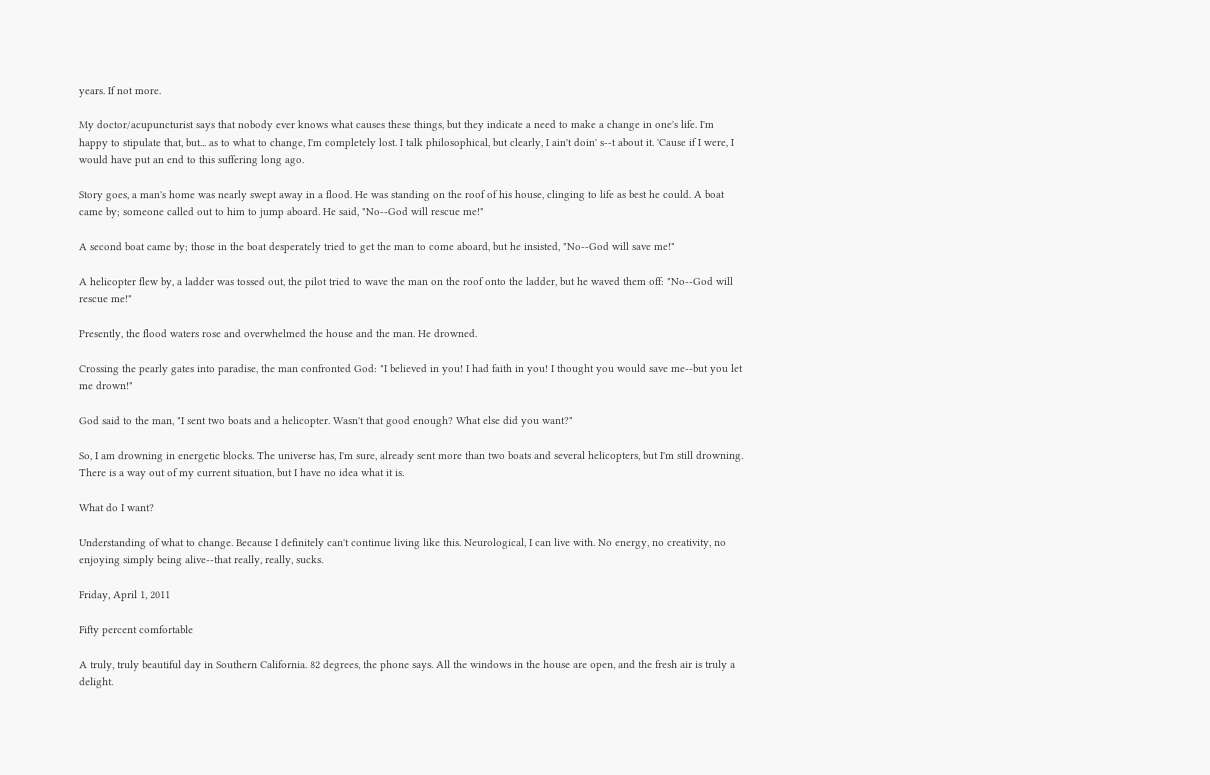years. If not more.

My doctor/acupuncturist says that nobody ever knows what causes these things, but they indicate a need to make a change in one's life. I'm happy to stipulate that, but... as to what to change, I'm completely lost. I talk philosophical, but clearly, I ain't doin' s--t about it. 'Cause if I were, I would have put an end to this suffering long ago.

Story goes, a man's home was nearly swept away in a flood. He was standing on the roof of his house, clinging to life as best he could. A boat came by; someone called out to him to jump aboard. He said, "No--God will rescue me!"

A second boat came by; those in the boat desperately tried to get the man to come aboard, but he insisted, "No--God will save me!"

A helicopter flew by, a ladder was tossed out, the pilot tried to wave the man on the roof onto the ladder, but he waved them off: "No--God will rescue me!"

Presently, the flood waters rose and overwhelmed the house and the man. He drowned.

Crossing the pearly gates into paradise, the man confronted God: "I believed in you! I had faith in you! I thought you would save me--but you let me drown!"

God said to the man, "I sent two boats and a helicopter. Wasn't that good enough? What else did you want?"

So, I am drowning in energetic blocks. The universe has, I'm sure, already sent more than two boats and several helicopters, but I'm still drowning. There is a way out of my current situation, but I have no idea what it is.

What do I want?

Understanding of what to change. Because I definitely can't continue living like this. Neurological, I can live with. No energy, no creativity, no enjoying simply being alive--that really, really, sucks.

Friday, April 1, 2011

Fifty percent comfortable

A truly, truly beautiful day in Southern California. 82 degrees, the phone says. All the windows in the house are open, and the fresh air is truly a delight.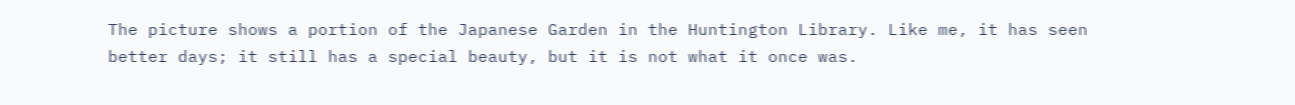The picture shows a portion of the Japanese Garden in the Huntington Library. Like me, it has seen better days; it still has a special beauty, but it is not what it once was.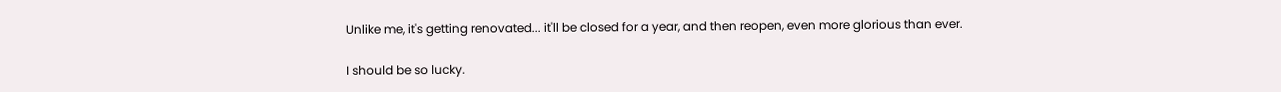Unlike me, it's getting renovated... it'll be closed for a year, and then reopen, even more glorious than ever.

I should be so lucky.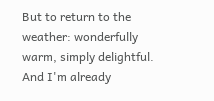But to return to the weather: wonderfully warm, simply delightful. And I'm already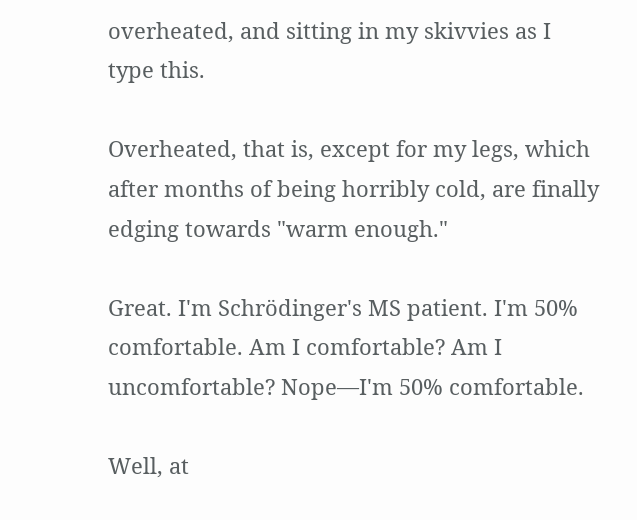overheated, and sitting in my skivvies as I type this.

Overheated, that is, except for my legs, which after months of being horribly cold, are finally edging towards "warm enough."

Great. I'm Schrödinger's MS patient. I'm 50% comfortable. Am I comfortable? Am I uncomfortable? Nope—I'm 50% comfortable.

Well, at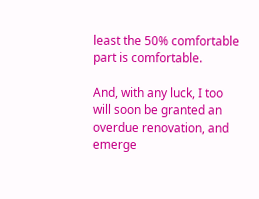least the 50% comfortable part is comfortable.

And, with any luck, I too will soon be granted an overdue renovation, and emerge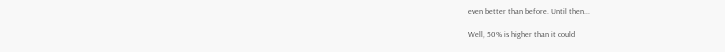even better than before. Until then...

Well, 50% is higher than it could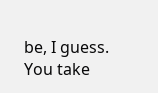be, I guess. You take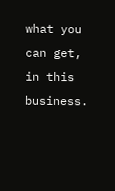what you can get, in this business.